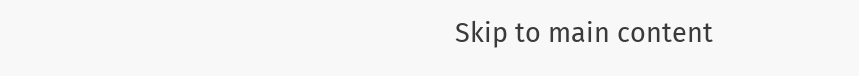Skip to main content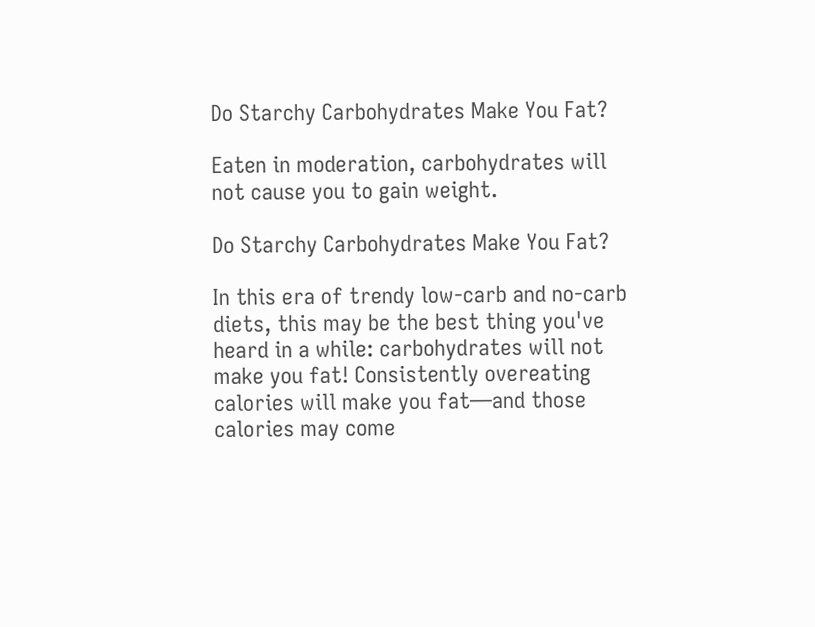Do Starchy Carbohydrates Make You Fat?

Eaten in moderation, carbohydrates will not cause you to gain weight.

Do Starchy Carbohydrates Make You Fat?

In this era of trendy low-carb and no-carb diets, this may be the best thing you've heard in a while: carbohydrates will not make you fat! Consistently overeating calories will make you fat—and those calories may come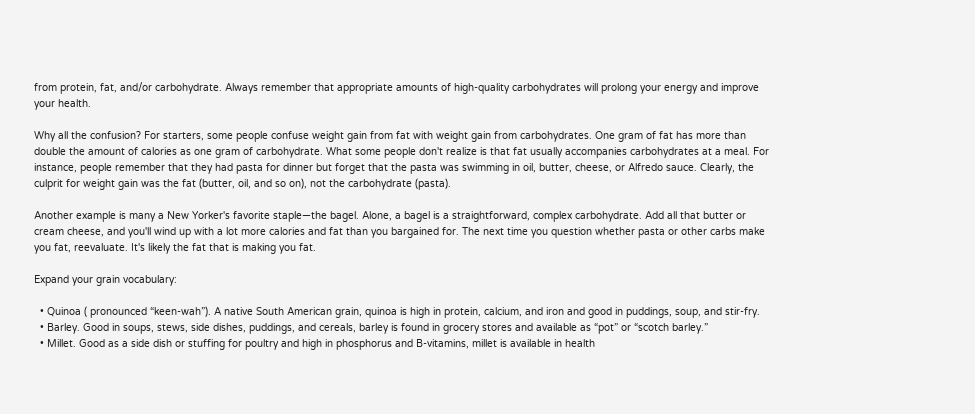from protein, fat, and/or carbohydrate. Always remember that appropriate amounts of high-quality carbohydrates will prolong your energy and improve your health.

Why all the confusion? For starters, some people confuse weight gain from fat with weight gain from carbohydrates. One gram of fat has more than double the amount of calories as one gram of carbohydrate. What some people don't realize is that fat usually accompanies carbohydrates at a meal. For instance, people remember that they had pasta for dinner but forget that the pasta was swimming in oil, butter, cheese, or Alfredo sauce. Clearly, the culprit for weight gain was the fat (butter, oil, and so on), not the carbohydrate (pasta).

Another example is many a New Yorker's favorite staple—the bagel. Alone, a bagel is a straightforward, complex carbohydrate. Add all that butter or cream cheese, and you'll wind up with a lot more calories and fat than you bargained for. The next time you question whether pasta or other carbs make you fat, reevaluate. It's likely the fat that is making you fat.

Expand your grain vocabulary:

  • Quinoa ( pronounced “keen-wah”). A native South American grain, quinoa is high in protein, calcium, and iron and good in puddings, soup, and stir-fry.
  • Barley. Good in soups, stews, side dishes, puddings, and cereals, barley is found in grocery stores and available as “pot” or “scotch barley.”
  • Millet. Good as a side dish or stuffing for poultry and high in phosphorus and B-vitamins, millet is available in health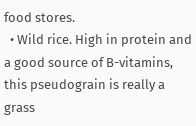food stores.
  • Wild rice. High in protein and a good source of B-vitamins, this pseudograin is really a grass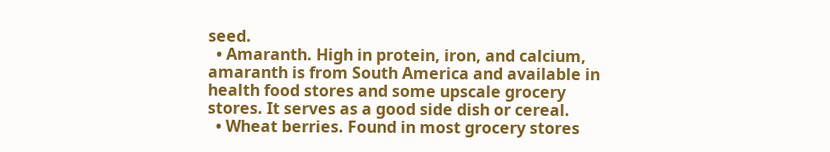seed.
  • Amaranth. High in protein, iron, and calcium, amaranth is from South America and available in health food stores and some upscale grocery stores. It serves as a good side dish or cereal.
  • Wheat berries. Found in most grocery stores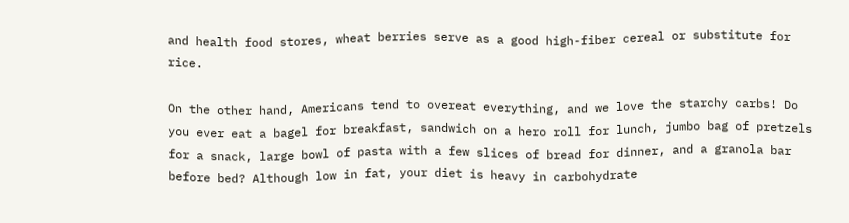and health food stores, wheat berries serve as a good high-fiber cereal or substitute for rice.

On the other hand, Americans tend to overeat everything, and we love the starchy carbs! Do you ever eat a bagel for breakfast, sandwich on a hero roll for lunch, jumbo bag of pretzels for a snack, large bowl of pasta with a few slices of bread for dinner, and a granola bar before bed? Although low in fat, your diet is heavy in carbohydrate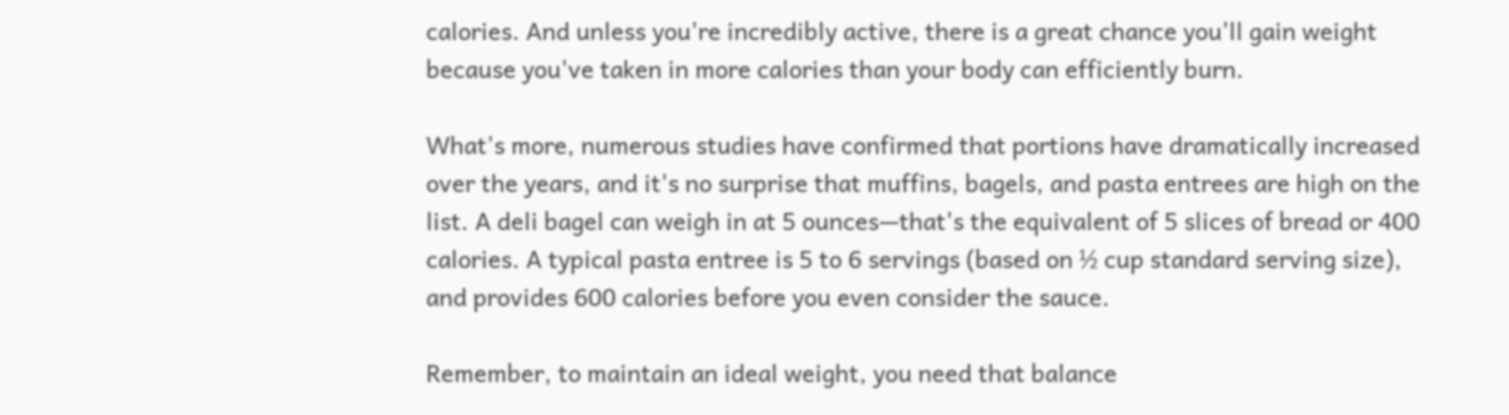calories. And unless you're incredibly active, there is a great chance you'll gain weight because you've taken in more calories than your body can efficiently burn.

What's more, numerous studies have confirmed that portions have dramatically increased over the years, and it's no surprise that muffins, bagels, and pasta entrees are high on the list. A deli bagel can weigh in at 5 ounces—that's the equivalent of 5 slices of bread or 400 calories. A typical pasta entree is 5 to 6 servings (based on ½ cup standard serving size), and provides 600 calories before you even consider the sauce.

Remember, to maintain an ideal weight, you need that balance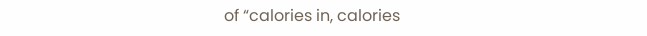of “calories in, calories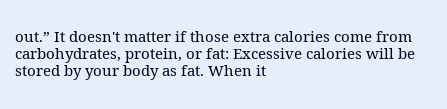out.” It doesn't matter if those extra calories come from carbohydrates, protein, or fat: Excessive calories will be stored by your body as fat. When it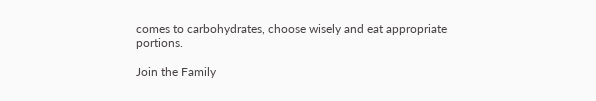comes to carbohydrates, choose wisely and eat appropriate portions.

Join the Family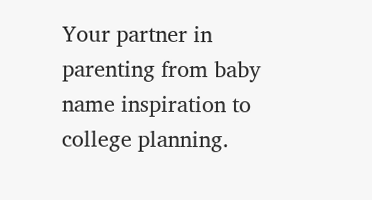Your partner in parenting from baby name inspiration to college planning.